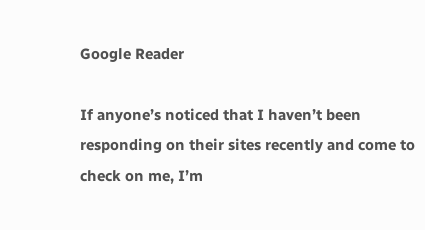Google Reader

If anyone’s noticed that I haven’t been responding on their sites recently and come to check on me, I’m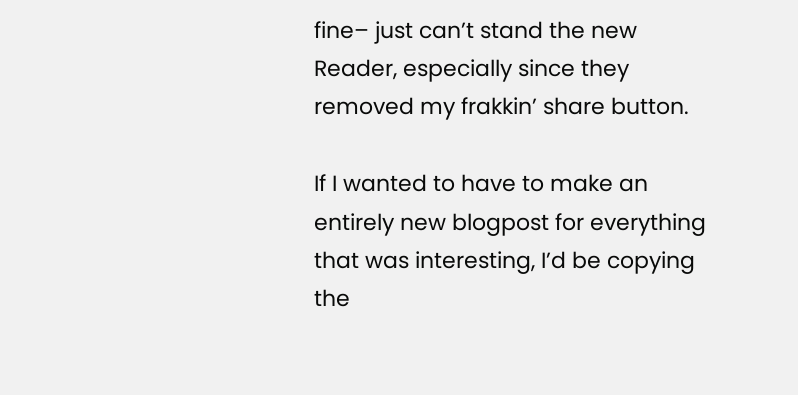fine– just can’t stand the new Reader, especially since they removed my frakkin’ share button.

If I wanted to have to make an entirely new blogpost for everything that was interesting, I’d be copying the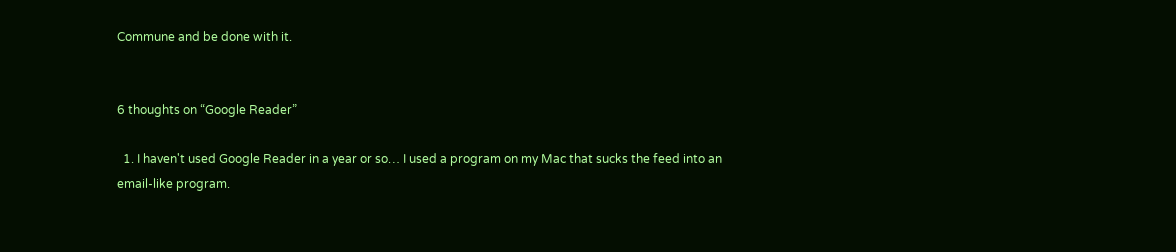Commune and be done with it.


6 thoughts on “Google Reader”

  1. I haven't used Google Reader in a year or so… I used a program on my Mac that sucks the feed into an email-like program.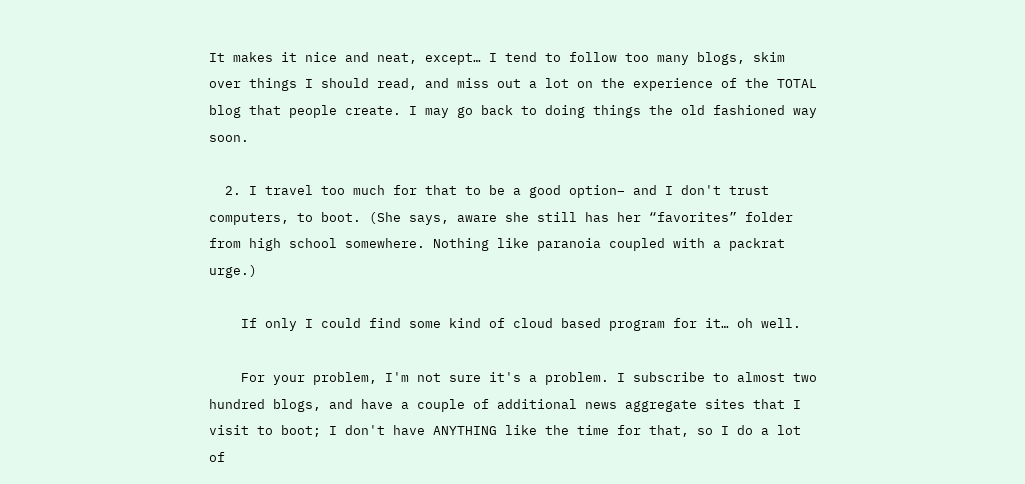It makes it nice and neat, except… I tend to follow too many blogs, skim over things I should read, and miss out a lot on the experience of the TOTAL blog that people create. I may go back to doing things the old fashioned way soon.

  2. I travel too much for that to be a good option– and I don't trust computers, to boot. (She says, aware she still has her “favorites” folder from high school somewhere. Nothing like paranoia coupled with a packrat urge.)

    If only I could find some kind of cloud based program for it… oh well.

    For your problem, I'm not sure it's a problem. I subscribe to almost two hundred blogs, and have a couple of additional news aggregate sites that I visit to boot; I don't have ANYTHING like the time for that, so I do a lot of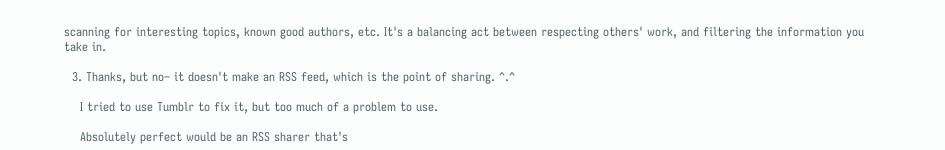scanning for interesting topics, known good authors, etc. It's a balancing act between respecting others' work, and filtering the information you take in.

  3. Thanks, but no– it doesn't make an RSS feed, which is the point of sharing. ^.^

    I tried to use Tumblr to fix it, but too much of a problem to use.

    Absolutely perfect would be an RSS sharer that's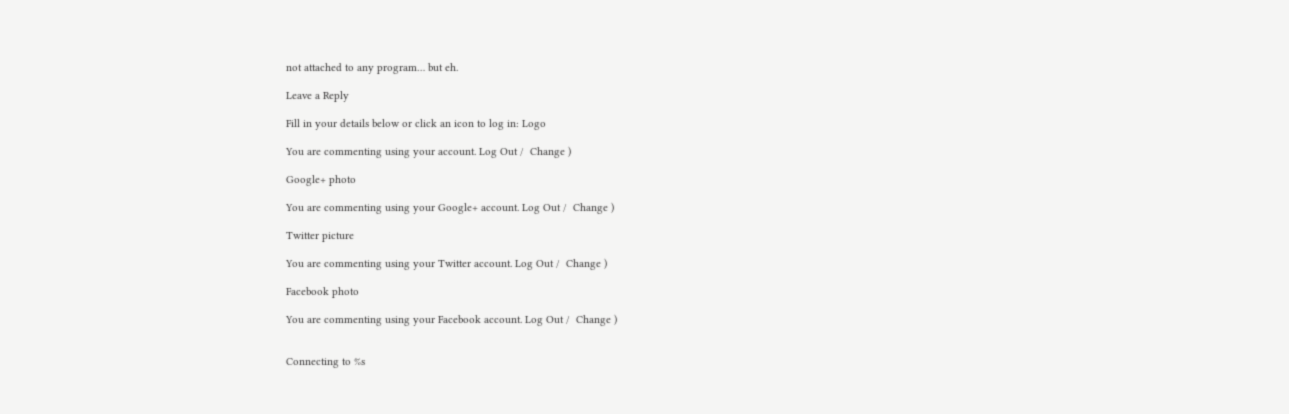not attached to any program… but eh.

Leave a Reply

Fill in your details below or click an icon to log in: Logo

You are commenting using your account. Log Out /  Change )

Google+ photo

You are commenting using your Google+ account. Log Out /  Change )

Twitter picture

You are commenting using your Twitter account. Log Out /  Change )

Facebook photo

You are commenting using your Facebook account. Log Out /  Change )


Connecting to %s